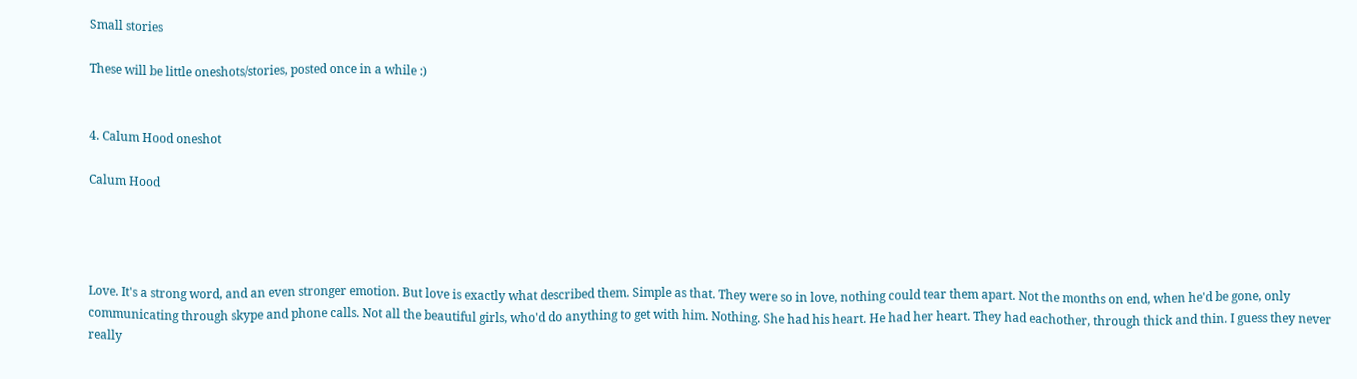Small stories

These will be little oneshots/stories, posted once in a while :)


4. Calum Hood oneshot

Calum Hood




Love. It's a strong word, and an even stronger emotion. But love is exactly what described them. Simple as that. They were so in love, nothing could tear them apart. Not the months on end, when he'd be gone, only communicating through skype and phone calls. Not all the beautiful girls, who'd do anything to get with him. Nothing. She had his heart. He had her heart. They had eachother, through thick and thin. I guess they never really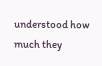understood how much they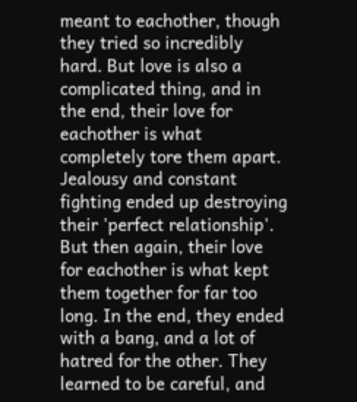meant to eachother, though they tried so incredibly hard. But love is also a complicated thing, and in the end, their love for eachother is what completely tore them apart. Jealousy and constant fighting ended up destroying their 'perfect relationship'. But then again, their love for eachother is what kept them together for far too long. In the end, they ended with a bang, and a lot of hatred for the other. They learned to be careful, and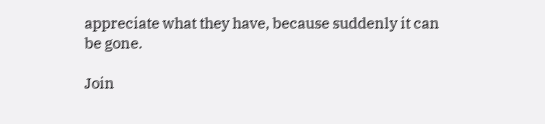appreciate what they have, because suddenly it can be gone.

Join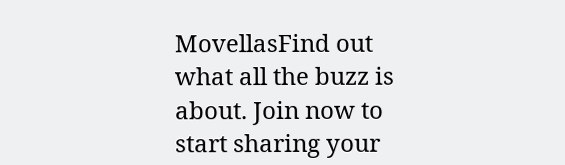MovellasFind out what all the buzz is about. Join now to start sharing your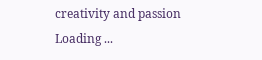creativity and passion
Loading ...